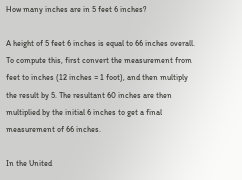How many inches are in 5 feet 6 inches?

A height of 5 feet 6 inches is equal to 66 inches overall. To compute this, first convert the measurement from feet to inches (12 inches = 1 foot), and then multiply the result by 5. The resultant 60 inches are then multiplied by the initial 6 inches to get a final measurement of 66 inches.

In the United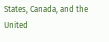States, Canada, and the United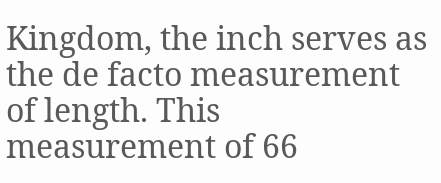Kingdom, the inch serves as the de facto measurement of length. This measurement of 66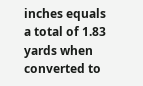inches equals a total of 1.83 yards when converted to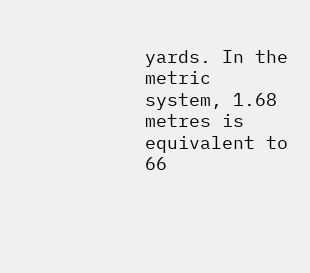yards. In the metric system, 1.68 metres is equivalent to 66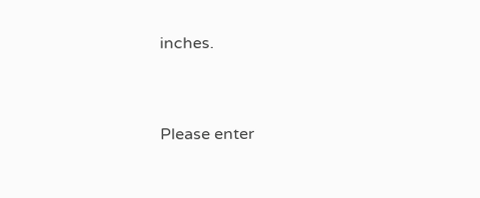inches.


Please enter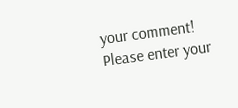your comment!
Please enter your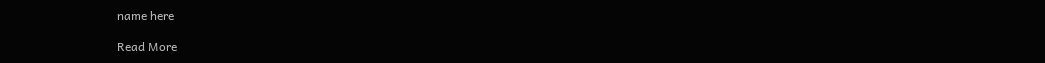name here

Read More